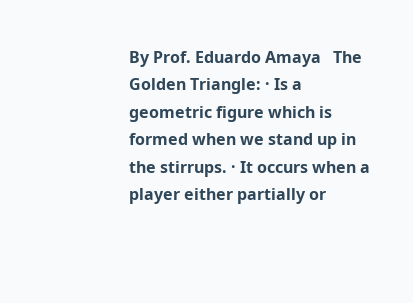By Prof. Eduardo Amaya   The Golden Triangle: · Is a geometric figure which is formed when we stand up in the stirrups. · It occurs when a player either partially or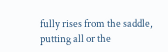fully rises from the saddle, putting all or the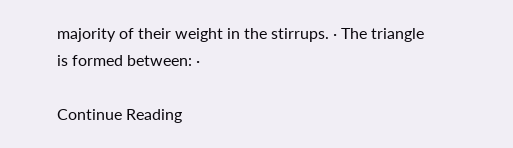majority of their weight in the stirrups. · The triangle is formed between: ·

Continue Reading